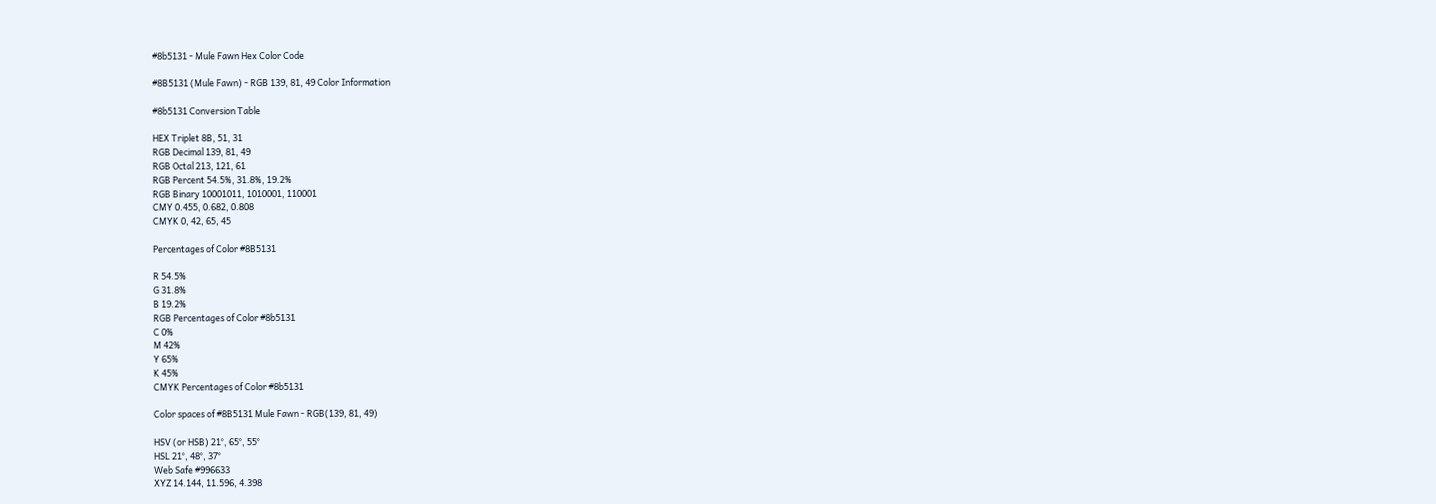#8b5131 - Mule Fawn Hex Color Code

#8B5131 (Mule Fawn) - RGB 139, 81, 49 Color Information

#8b5131 Conversion Table

HEX Triplet 8B, 51, 31
RGB Decimal 139, 81, 49
RGB Octal 213, 121, 61
RGB Percent 54.5%, 31.8%, 19.2%
RGB Binary 10001011, 1010001, 110001
CMY 0.455, 0.682, 0.808
CMYK 0, 42, 65, 45

Percentages of Color #8B5131

R 54.5%
G 31.8%
B 19.2%
RGB Percentages of Color #8b5131
C 0%
M 42%
Y 65%
K 45%
CMYK Percentages of Color #8b5131

Color spaces of #8B5131 Mule Fawn - RGB(139, 81, 49)

HSV (or HSB) 21°, 65°, 55°
HSL 21°, 48°, 37°
Web Safe #996633
XYZ 14.144, 11.596, 4.398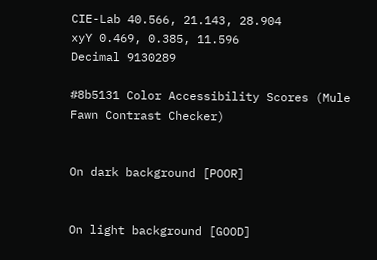CIE-Lab 40.566, 21.143, 28.904
xyY 0.469, 0.385, 11.596
Decimal 9130289

#8b5131 Color Accessibility Scores (Mule Fawn Contrast Checker)


On dark background [POOR]


On light background [GOOD]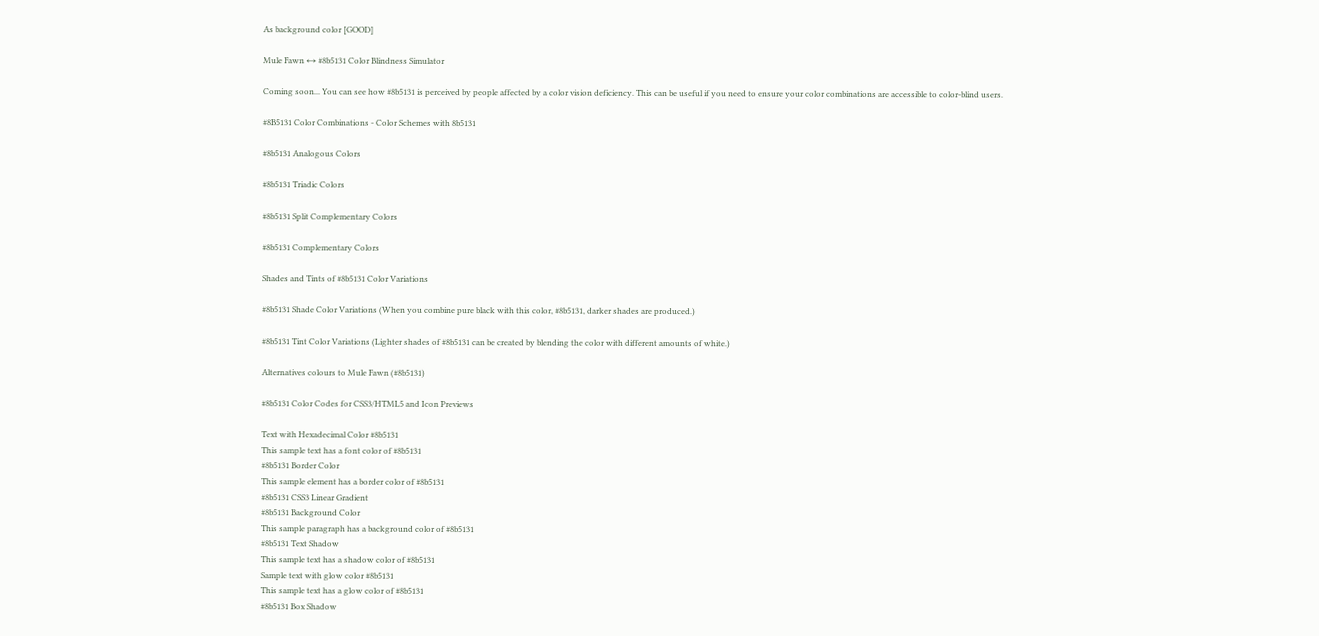As background color [GOOD]

Mule Fawn ↔ #8b5131 Color Blindness Simulator

Coming soon... You can see how #8b5131 is perceived by people affected by a color vision deficiency. This can be useful if you need to ensure your color combinations are accessible to color-blind users.

#8B5131 Color Combinations - Color Schemes with 8b5131

#8b5131 Analogous Colors

#8b5131 Triadic Colors

#8b5131 Split Complementary Colors

#8b5131 Complementary Colors

Shades and Tints of #8b5131 Color Variations

#8b5131 Shade Color Variations (When you combine pure black with this color, #8b5131, darker shades are produced.)

#8b5131 Tint Color Variations (Lighter shades of #8b5131 can be created by blending the color with different amounts of white.)

Alternatives colours to Mule Fawn (#8b5131)

#8b5131 Color Codes for CSS3/HTML5 and Icon Previews

Text with Hexadecimal Color #8b5131
This sample text has a font color of #8b5131
#8b5131 Border Color
This sample element has a border color of #8b5131
#8b5131 CSS3 Linear Gradient
#8b5131 Background Color
This sample paragraph has a background color of #8b5131
#8b5131 Text Shadow
This sample text has a shadow color of #8b5131
Sample text with glow color #8b5131
This sample text has a glow color of #8b5131
#8b5131 Box Shadow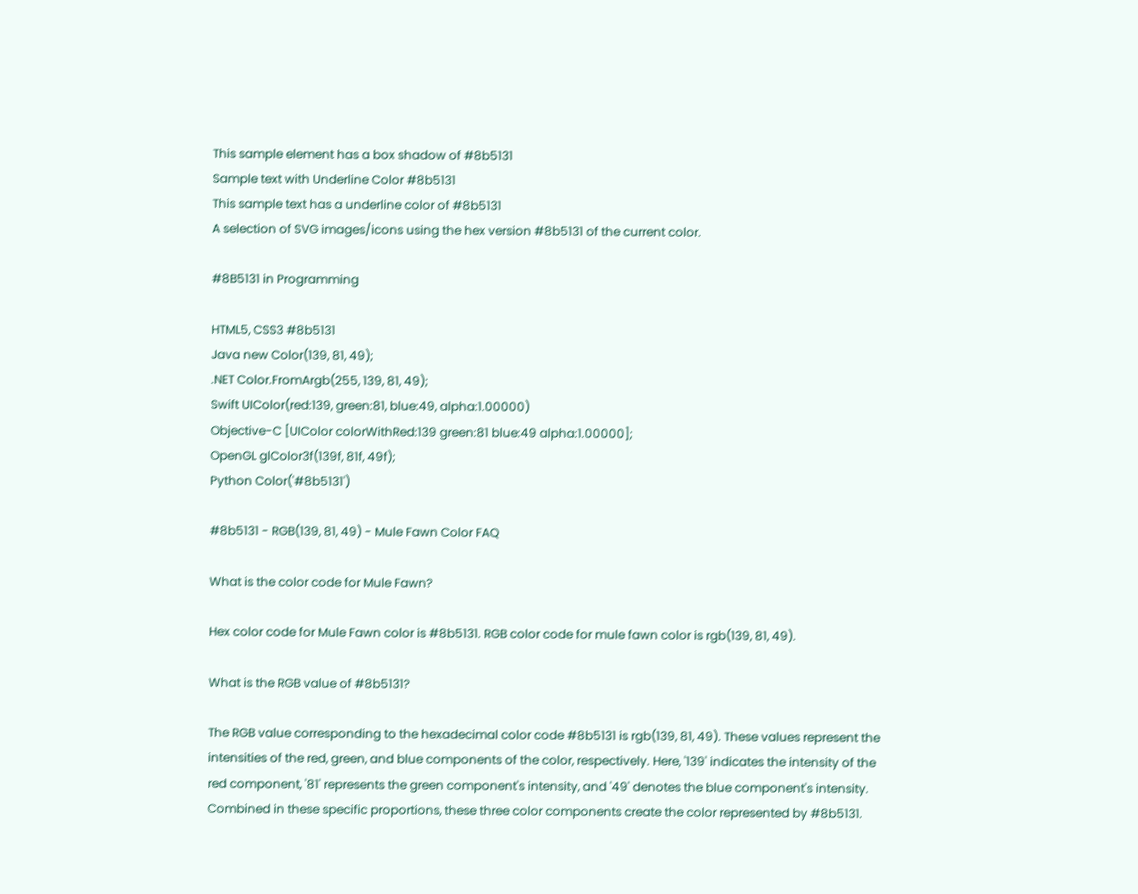This sample element has a box shadow of #8b5131
Sample text with Underline Color #8b5131
This sample text has a underline color of #8b5131
A selection of SVG images/icons using the hex version #8b5131 of the current color.

#8B5131 in Programming

HTML5, CSS3 #8b5131
Java new Color(139, 81, 49);
.NET Color.FromArgb(255, 139, 81, 49);
Swift UIColor(red:139, green:81, blue:49, alpha:1.00000)
Objective-C [UIColor colorWithRed:139 green:81 blue:49 alpha:1.00000];
OpenGL glColor3f(139f, 81f, 49f);
Python Color('#8b5131')

#8b5131 - RGB(139, 81, 49) - Mule Fawn Color FAQ

What is the color code for Mule Fawn?

Hex color code for Mule Fawn color is #8b5131. RGB color code for mule fawn color is rgb(139, 81, 49).

What is the RGB value of #8b5131?

The RGB value corresponding to the hexadecimal color code #8b5131 is rgb(139, 81, 49). These values represent the intensities of the red, green, and blue components of the color, respectively. Here, '139' indicates the intensity of the red component, '81' represents the green component's intensity, and '49' denotes the blue component's intensity. Combined in these specific proportions, these three color components create the color represented by #8b5131.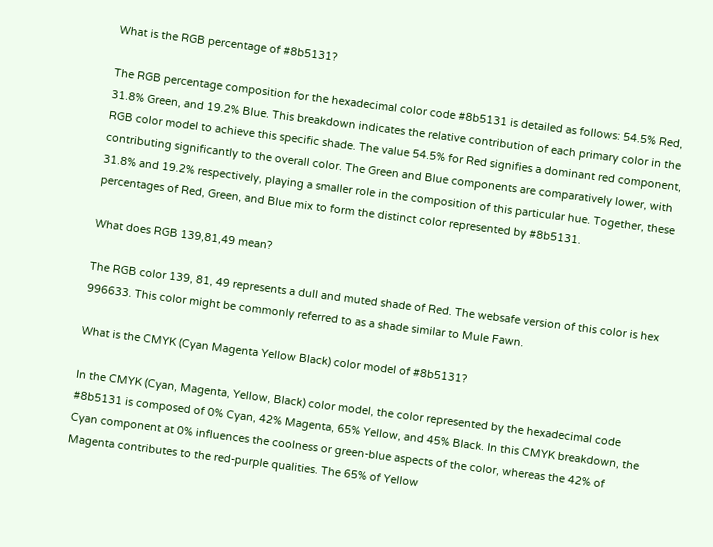What is the RGB percentage of #8b5131?

The RGB percentage composition for the hexadecimal color code #8b5131 is detailed as follows: 54.5% Red, 31.8% Green, and 19.2% Blue. This breakdown indicates the relative contribution of each primary color in the RGB color model to achieve this specific shade. The value 54.5% for Red signifies a dominant red component, contributing significantly to the overall color. The Green and Blue components are comparatively lower, with 31.8% and 19.2% respectively, playing a smaller role in the composition of this particular hue. Together, these percentages of Red, Green, and Blue mix to form the distinct color represented by #8b5131.

What does RGB 139,81,49 mean?

The RGB color 139, 81, 49 represents a dull and muted shade of Red. The websafe version of this color is hex 996633. This color might be commonly referred to as a shade similar to Mule Fawn.

What is the CMYK (Cyan Magenta Yellow Black) color model of #8b5131?

In the CMYK (Cyan, Magenta, Yellow, Black) color model, the color represented by the hexadecimal code #8b5131 is composed of 0% Cyan, 42% Magenta, 65% Yellow, and 45% Black. In this CMYK breakdown, the Cyan component at 0% influences the coolness or green-blue aspects of the color, whereas the 42% of Magenta contributes to the red-purple qualities. The 65% of Yellow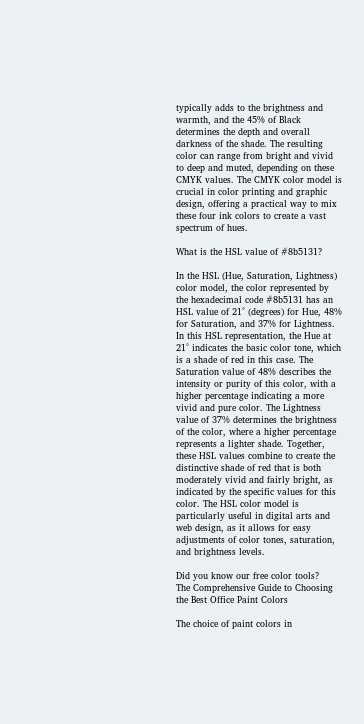typically adds to the brightness and warmth, and the 45% of Black determines the depth and overall darkness of the shade. The resulting color can range from bright and vivid to deep and muted, depending on these CMYK values. The CMYK color model is crucial in color printing and graphic design, offering a practical way to mix these four ink colors to create a vast spectrum of hues.

What is the HSL value of #8b5131?

In the HSL (Hue, Saturation, Lightness) color model, the color represented by the hexadecimal code #8b5131 has an HSL value of 21° (degrees) for Hue, 48% for Saturation, and 37% for Lightness. In this HSL representation, the Hue at 21° indicates the basic color tone, which is a shade of red in this case. The Saturation value of 48% describes the intensity or purity of this color, with a higher percentage indicating a more vivid and pure color. The Lightness value of 37% determines the brightness of the color, where a higher percentage represents a lighter shade. Together, these HSL values combine to create the distinctive shade of red that is both moderately vivid and fairly bright, as indicated by the specific values for this color. The HSL color model is particularly useful in digital arts and web design, as it allows for easy adjustments of color tones, saturation, and brightness levels.

Did you know our free color tools?
The Comprehensive Guide to Choosing the Best Office Paint Colors

The choice of paint colors in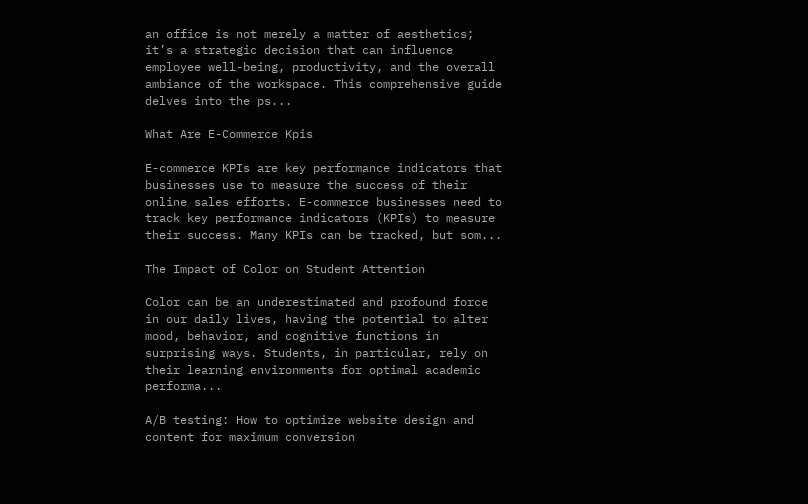an office is not merely a matter of aesthetics; it’s a strategic decision that can influence employee well-being, productivity, and the overall ambiance of the workspace. This comprehensive guide delves into the ps...

What Are E-Commerce Kpis

E-commerce KPIs are key performance indicators that businesses use to measure the success of their online sales efforts. E-commerce businesses need to track key performance indicators (KPIs) to measure their success. Many KPIs can be tracked, but som...

The Impact of Color on Student Attention

Color can be an underestimated and profound force in our daily lives, having the potential to alter mood, behavior, and cognitive functions in surprising ways. Students, in particular, rely on their learning environments for optimal academic performa...

A/B testing: How to optimize website design and content for maximum conversion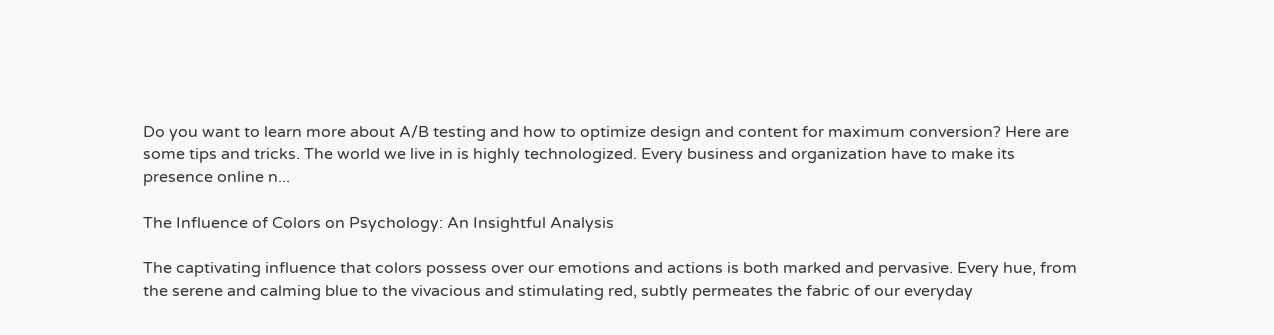Do you want to learn more about A/B testing and how to optimize design and content for maximum conversion? Here are some tips and tricks. The world we live in is highly technologized. Every business and organization have to make its presence online n...

The Influence of Colors on Psychology: An Insightful Analysis

The captivating influence that colors possess over our emotions and actions is both marked and pervasive. Every hue, from the serene and calming blue to the vivacious and stimulating red, subtly permeates the fabric of our everyday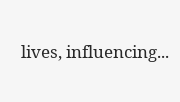lives, influencing...